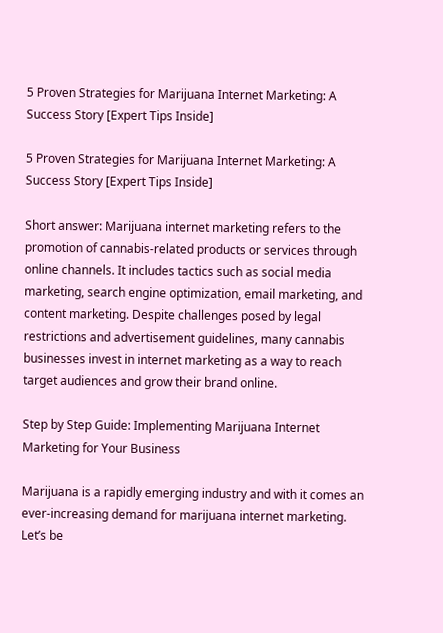5 Proven Strategies for Marijuana Internet Marketing: A Success Story [Expert Tips Inside]

5 Proven Strategies for Marijuana Internet Marketing: A Success Story [Expert Tips Inside]

Short answer: Marijuana internet marketing refers to the promotion of cannabis-related products or services through online channels. It includes tactics such as social media marketing, search engine optimization, email marketing, and content marketing. Despite challenges posed by legal restrictions and advertisement guidelines, many cannabis businesses invest in internet marketing as a way to reach target audiences and grow their brand online.

Step by Step Guide: Implementing Marijuana Internet Marketing for Your Business

Marijuana is a rapidly emerging industry and with it comes an ever-increasing demand for marijuana internet marketing. Let’s be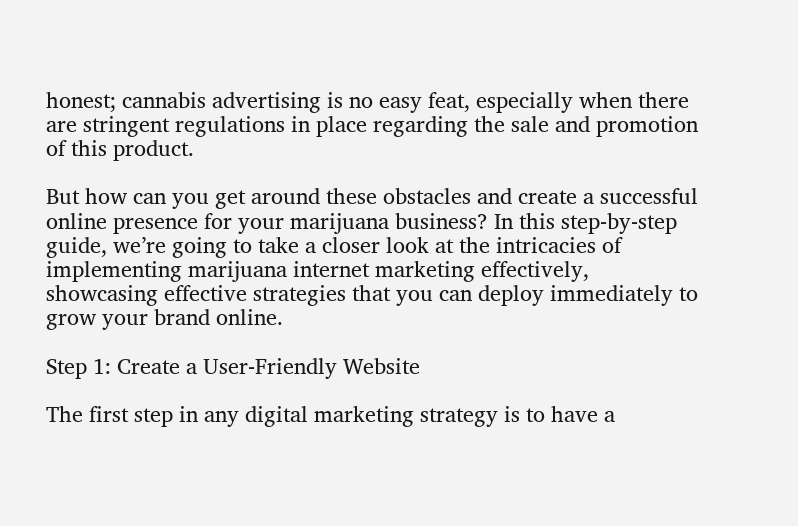honest; cannabis advertising is no easy feat, especially when there are stringent regulations in place regarding the sale and promotion of this product.

But how can you get around these obstacles and create a successful online presence for your marijuana business? In this step-by-step guide, we’re going to take a closer look at the intricacies of implementing marijuana internet marketing effectively, showcasing effective strategies that you can deploy immediately to grow your brand online.

Step 1: Create a User-Friendly Website

The first step in any digital marketing strategy is to have a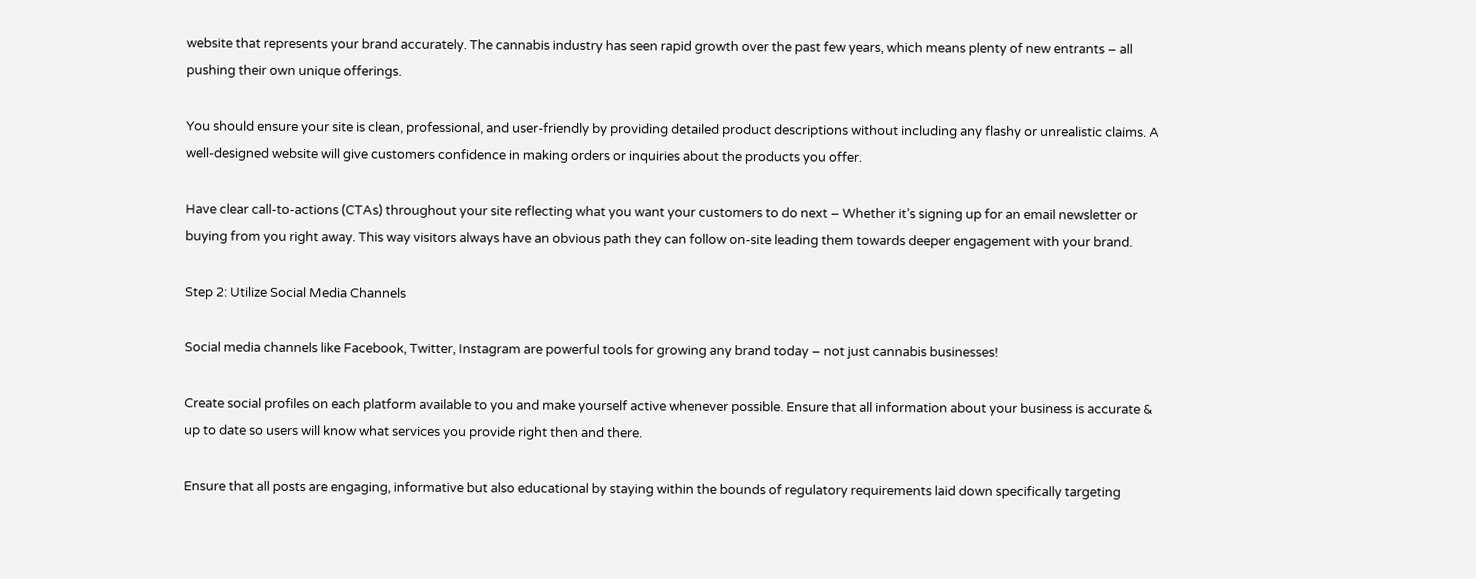website that represents your brand accurately. The cannabis industry has seen rapid growth over the past few years, which means plenty of new entrants – all pushing their own unique offerings.

You should ensure your site is clean, professional, and user-friendly by providing detailed product descriptions without including any flashy or unrealistic claims. A well-designed website will give customers confidence in making orders or inquiries about the products you offer.

Have clear call-to-actions (CTAs) throughout your site reflecting what you want your customers to do next – Whether it’s signing up for an email newsletter or buying from you right away. This way visitors always have an obvious path they can follow on-site leading them towards deeper engagement with your brand.

Step 2: Utilize Social Media Channels

Social media channels like Facebook, Twitter, Instagram are powerful tools for growing any brand today – not just cannabis businesses!

Create social profiles on each platform available to you and make yourself active whenever possible. Ensure that all information about your business is accurate & up to date so users will know what services you provide right then and there.

Ensure that all posts are engaging, informative but also educational by staying within the bounds of regulatory requirements laid down specifically targeting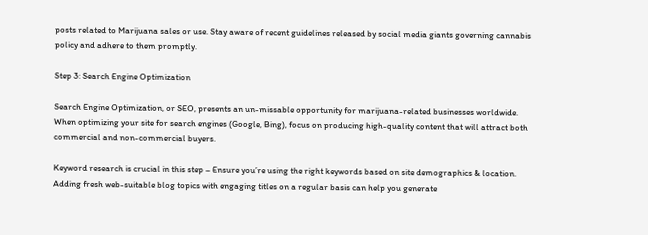posts related to Marijuana sales or use. Stay aware of recent guidelines released by social media giants governing cannabis policy and adhere to them promptly.

Step 3: Search Engine Optimization

Search Engine Optimization, or SEO, presents an un-missable opportunity for marijuana-related businesses worldwide. When optimizing your site for search engines (Google, Bing), focus on producing high-quality content that will attract both commercial and non-commercial buyers.

Keyword research is crucial in this step – Ensure you’re using the right keywords based on site demographics & location. Adding fresh web-suitable blog topics with engaging titles on a regular basis can help you generate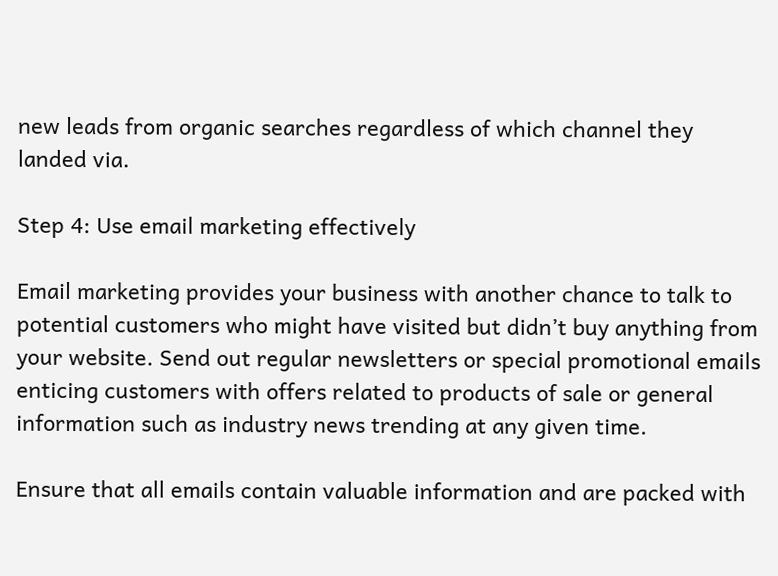new leads from organic searches regardless of which channel they landed via.

Step 4: Use email marketing effectively

Email marketing provides your business with another chance to talk to potential customers who might have visited but didn’t buy anything from your website. Send out regular newsletters or special promotional emails enticing customers with offers related to products of sale or general information such as industry news trending at any given time.

Ensure that all emails contain valuable information and are packed with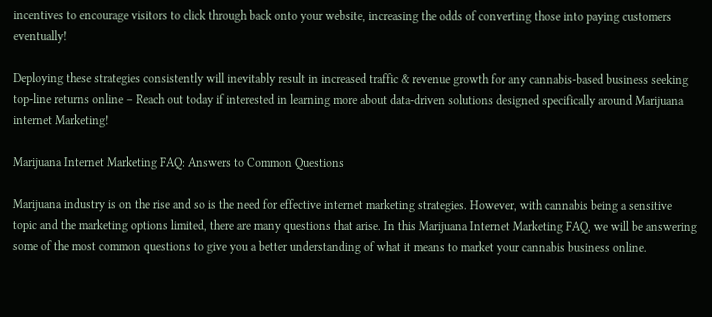incentives to encourage visitors to click through back onto your website, increasing the odds of converting those into paying customers eventually!

Deploying these strategies consistently will inevitably result in increased traffic & revenue growth for any cannabis-based business seeking top-line returns online – Reach out today if interested in learning more about data-driven solutions designed specifically around Marijuana internet Marketing!

Marijuana Internet Marketing FAQ: Answers to Common Questions

Marijuana industry is on the rise and so is the need for effective internet marketing strategies. However, with cannabis being a sensitive topic and the marketing options limited, there are many questions that arise. In this Marijuana Internet Marketing FAQ, we will be answering some of the most common questions to give you a better understanding of what it means to market your cannabis business online.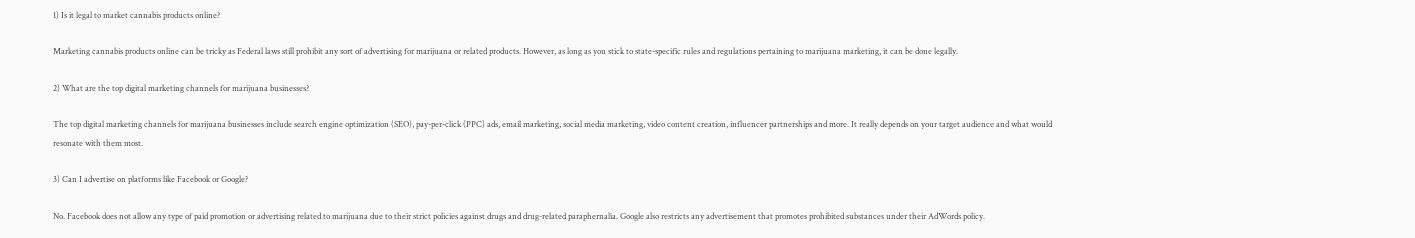1) Is it legal to market cannabis products online?

Marketing cannabis products online can be tricky as Federal laws still prohibit any sort of advertising for marijuana or related products. However, as long as you stick to state-specific rules and regulations pertaining to marijuana marketing, it can be done legally.

2) What are the top digital marketing channels for marijuana businesses?

The top digital marketing channels for marijuana businesses include search engine optimization (SEO), pay-per-click (PPC) ads, email marketing, social media marketing, video content creation, influencer partnerships and more. It really depends on your target audience and what would resonate with them most.

3) Can I advertise on platforms like Facebook or Google?

No. Facebook does not allow any type of paid promotion or advertising related to marijuana due to their strict policies against drugs and drug-related paraphernalia. Google also restricts any advertisement that promotes prohibited substances under their AdWords policy.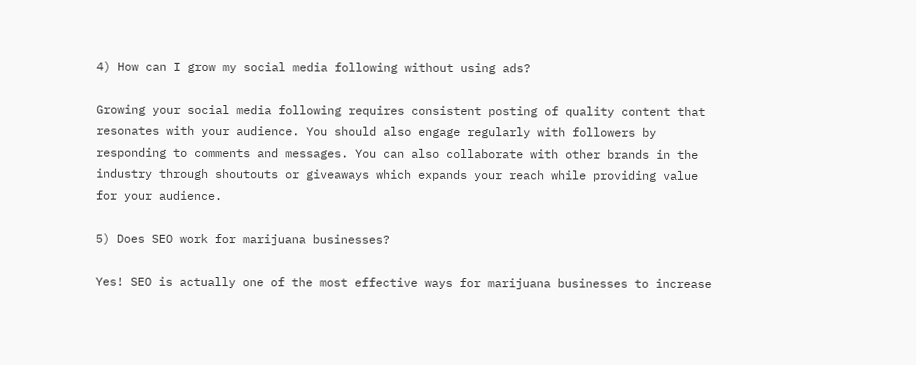4) How can I grow my social media following without using ads?

Growing your social media following requires consistent posting of quality content that resonates with your audience. You should also engage regularly with followers by responding to comments and messages. You can also collaborate with other brands in the industry through shoutouts or giveaways which expands your reach while providing value for your audience.

5) Does SEO work for marijuana businesses?

Yes! SEO is actually one of the most effective ways for marijuana businesses to increase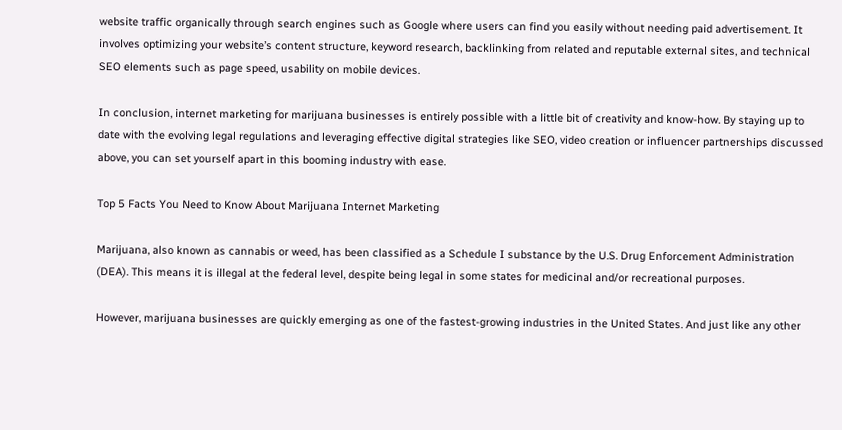website traffic organically through search engines such as Google where users can find you easily without needing paid advertisement. It involves optimizing your website’s content structure, keyword research, backlinking from related and reputable external sites, and technical SEO elements such as page speed, usability on mobile devices.

In conclusion, internet marketing for marijuana businesses is entirely possible with a little bit of creativity and know-how. By staying up to date with the evolving legal regulations and leveraging effective digital strategies like SEO, video creation or influencer partnerships discussed above, you can set yourself apart in this booming industry with ease.

Top 5 Facts You Need to Know About Marijuana Internet Marketing

Marijuana, also known as cannabis or weed, has been classified as a Schedule I substance by the U.S. Drug Enforcement Administration (DEA). This means it is illegal at the federal level, despite being legal in some states for medicinal and/or recreational purposes.

However, marijuana businesses are quickly emerging as one of the fastest-growing industries in the United States. And just like any other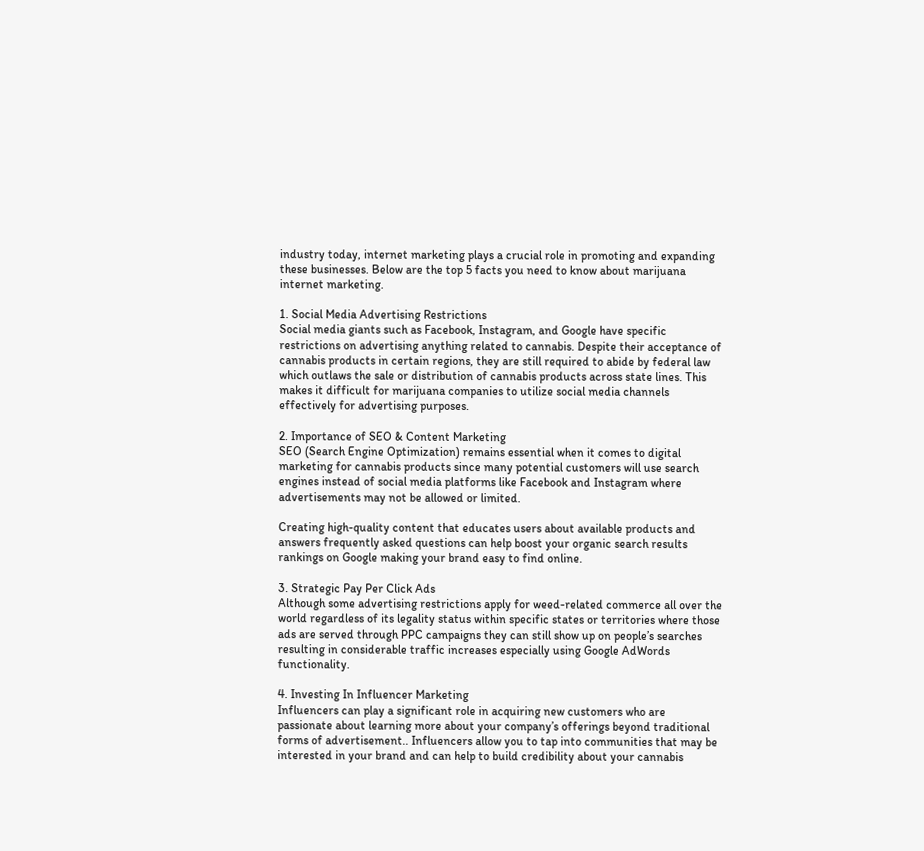industry today, internet marketing plays a crucial role in promoting and expanding these businesses. Below are the top 5 facts you need to know about marijuana internet marketing.

1. Social Media Advertising Restrictions
Social media giants such as Facebook, Instagram, and Google have specific restrictions on advertising anything related to cannabis. Despite their acceptance of cannabis products in certain regions, they are still required to abide by federal law which outlaws the sale or distribution of cannabis products across state lines. This makes it difficult for marijuana companies to utilize social media channels effectively for advertising purposes.

2. Importance of SEO & Content Marketing
SEO (Search Engine Optimization) remains essential when it comes to digital marketing for cannabis products since many potential customers will use search engines instead of social media platforms like Facebook and Instagram where advertisements may not be allowed or limited.

Creating high-quality content that educates users about available products and answers frequently asked questions can help boost your organic search results rankings on Google making your brand easy to find online.

3. Strategic Pay Per Click Ads
Although some advertising restrictions apply for weed-related commerce all over the world regardless of its legality status within specific states or territories where those ads are served through PPC campaigns they can still show up on people’s searches resulting in considerable traffic increases especially using Google AdWords functionality.

4. Investing In Influencer Marketing
Influencers can play a significant role in acquiring new customers who are passionate about learning more about your company’s offerings beyond traditional forms of advertisement.. Influencers allow you to tap into communities that may be interested in your brand and can help to build credibility about your cannabis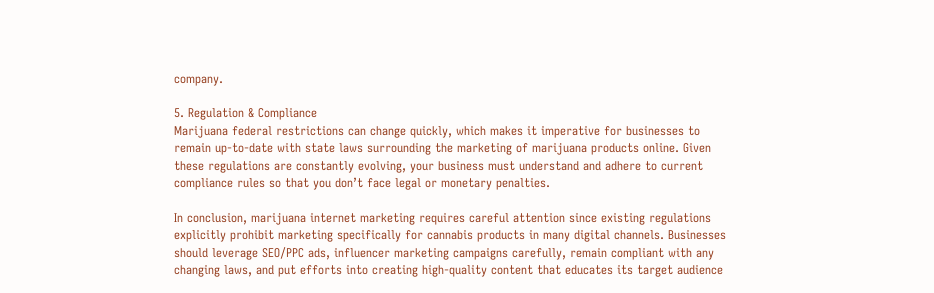company.

5. Regulation & Compliance
Marijuana federal restrictions can change quickly, which makes it imperative for businesses to remain up-to-date with state laws surrounding the marketing of marijuana products online. Given these regulations are constantly evolving, your business must understand and adhere to current compliance rules so that you don’t face legal or monetary penalties.

In conclusion, marijuana internet marketing requires careful attention since existing regulations explicitly prohibit marketing specifically for cannabis products in many digital channels. Businesses should leverage SEO/PPC ads, influencer marketing campaigns carefully, remain compliant with any changing laws, and put efforts into creating high-quality content that educates its target audience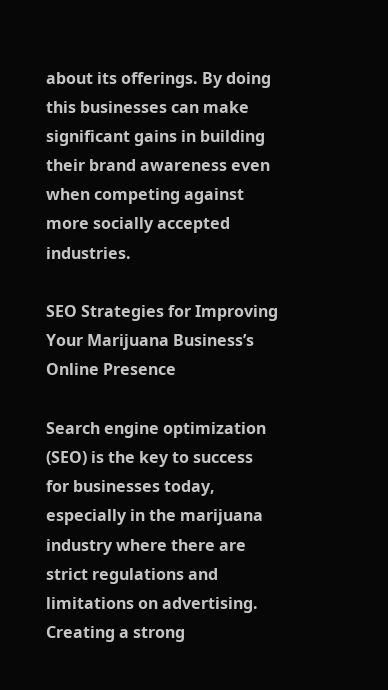about its offerings. By doing this businesses can make significant gains in building their brand awareness even when competing against more socially accepted industries.

SEO Strategies for Improving Your Marijuana Business’s Online Presence

Search engine optimization (SEO) is the key to success for businesses today, especially in the marijuana industry where there are strict regulations and limitations on advertising. Creating a strong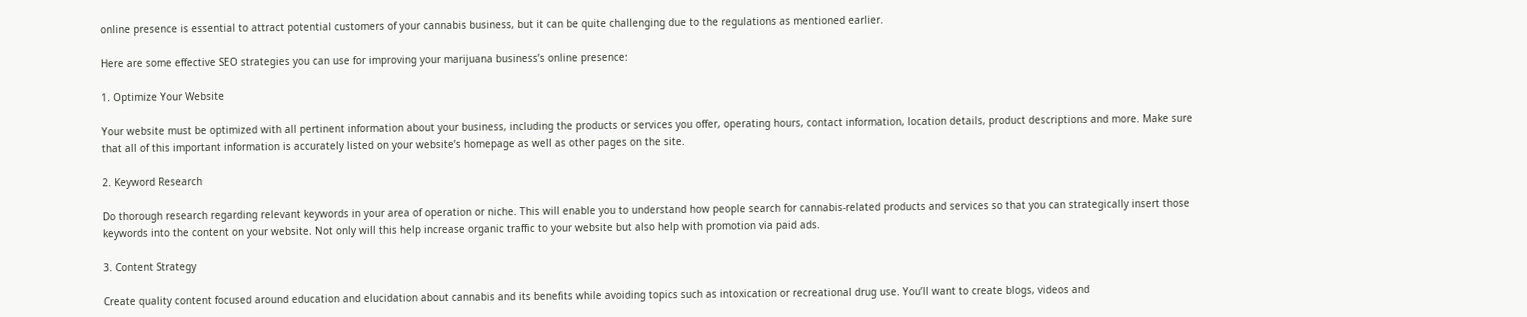online presence is essential to attract potential customers of your cannabis business, but it can be quite challenging due to the regulations as mentioned earlier.

Here are some effective SEO strategies you can use for improving your marijuana business’s online presence:

1. Optimize Your Website

Your website must be optimized with all pertinent information about your business, including the products or services you offer, operating hours, contact information, location details, product descriptions and more. Make sure that all of this important information is accurately listed on your website’s homepage as well as other pages on the site.

2. Keyword Research

Do thorough research regarding relevant keywords in your area of operation or niche. This will enable you to understand how people search for cannabis-related products and services so that you can strategically insert those keywords into the content on your website. Not only will this help increase organic traffic to your website but also help with promotion via paid ads.

3. Content Strategy

Create quality content focused around education and elucidation about cannabis and its benefits while avoiding topics such as intoxication or recreational drug use. You’ll want to create blogs, videos and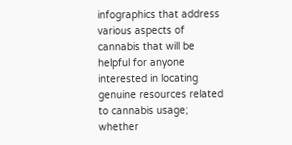infographics that address various aspects of cannabis that will be helpful for anyone interested in locating genuine resources related to cannabis usage; whether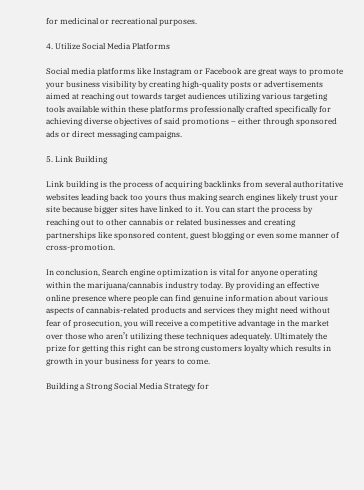for medicinal or recreational purposes.

4. Utilize Social Media Platforms

Social media platforms like Instagram or Facebook are great ways to promote your business visibility by creating high-quality posts or advertisements aimed at reaching out towards target audiences utilizing various targeting tools available within these platforms professionally crafted specifically for achieving diverse objectives of said promotions – either through sponsored ads or direct messaging campaigns.

5. Link Building

Link building is the process of acquiring backlinks from several authoritative websites leading back too yours thus making search engines likely trust your site because bigger sites have linked to it. You can start the process by reaching out to other cannabis or related businesses and creating partnerships like sponsored content, guest blogging or even some manner of cross-promotion.

In conclusion, Search engine optimization is vital for anyone operating within the marijuana/cannabis industry today. By providing an effective online presence where people can find genuine information about various aspects of cannabis-related products and services they might need without fear of prosecution, you will receive a competitive advantage in the market over those who aren’t utilizing these techniques adequately. Ultimately the prize for getting this right can be strong customers loyalty which results in growth in your business for years to come.

Building a Strong Social Media Strategy for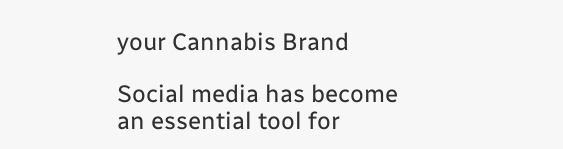your Cannabis Brand

Social media has become an essential tool for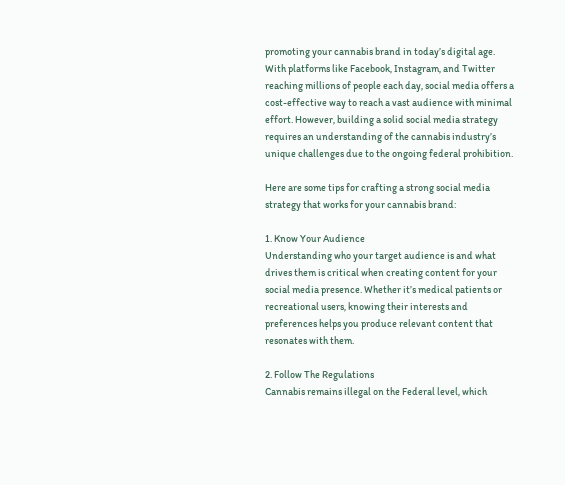promoting your cannabis brand in today’s digital age. With platforms like Facebook, Instagram, and Twitter reaching millions of people each day, social media offers a cost-effective way to reach a vast audience with minimal effort. However, building a solid social media strategy requires an understanding of the cannabis industry’s unique challenges due to the ongoing federal prohibition.

Here are some tips for crafting a strong social media strategy that works for your cannabis brand:

1. Know Your Audience
Understanding who your target audience is and what drives them is critical when creating content for your social media presence. Whether it’s medical patients or recreational users, knowing their interests and preferences helps you produce relevant content that resonates with them.

2. Follow The Regulations
Cannabis remains illegal on the Federal level, which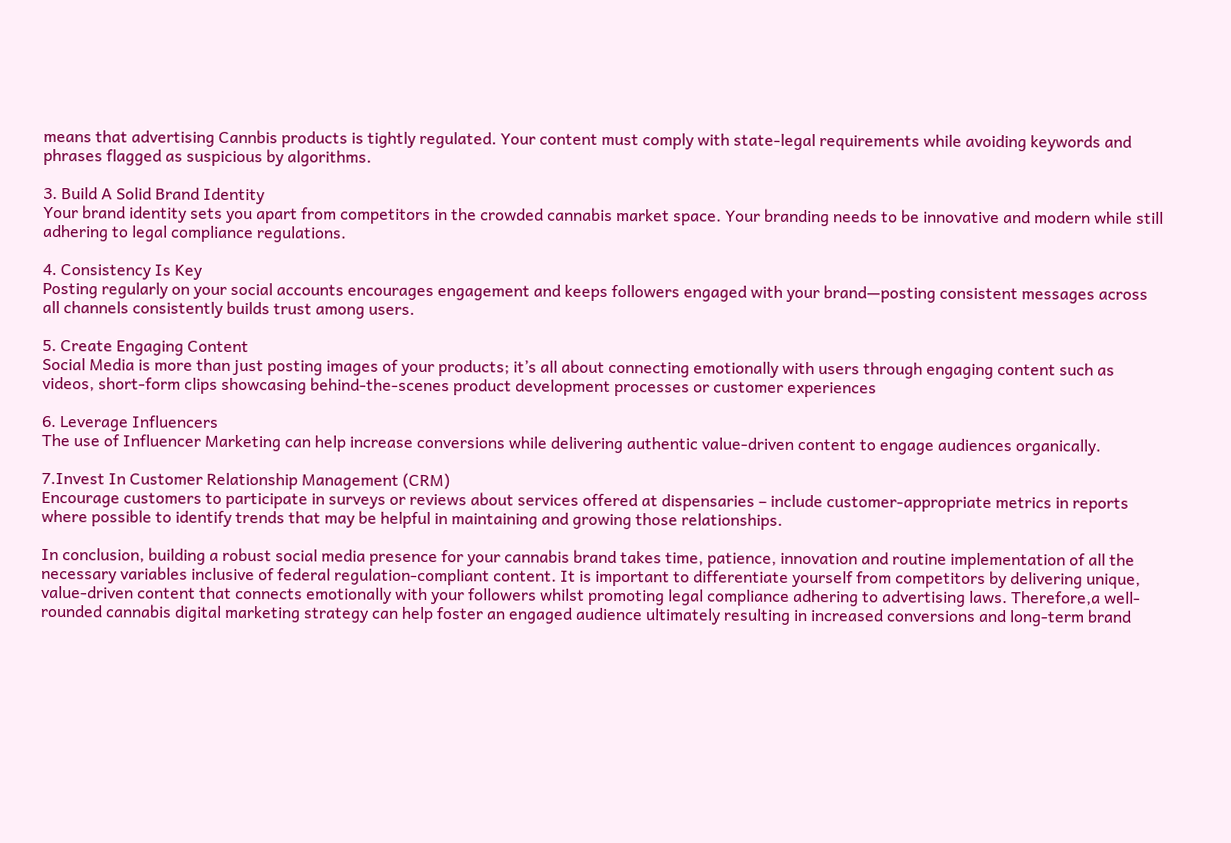means that advertising Cannbis products is tightly regulated. Your content must comply with state-legal requirements while avoiding keywords and phrases flagged as suspicious by algorithms.

3. Build A Solid Brand Identity
Your brand identity sets you apart from competitors in the crowded cannabis market space. Your branding needs to be innovative and modern while still adhering to legal compliance regulations.

4. Consistency Is Key
Posting regularly on your social accounts encourages engagement and keeps followers engaged with your brand—posting consistent messages across all channels consistently builds trust among users.

5. Create Engaging Content
Social Media is more than just posting images of your products; it’s all about connecting emotionally with users through engaging content such as videos, short-form clips showcasing behind-the-scenes product development processes or customer experiences

6. Leverage Influencers
The use of Influencer Marketing can help increase conversions while delivering authentic value-driven content to engage audiences organically.

7.Invest In Customer Relationship Management (CRM)
Encourage customers to participate in surveys or reviews about services offered at dispensaries – include customer-appropriate metrics in reports where possible to identify trends that may be helpful in maintaining and growing those relationships.

In conclusion, building a robust social media presence for your cannabis brand takes time, patience, innovation and routine implementation of all the necessary variables inclusive of federal regulation-compliant content. It is important to differentiate yourself from competitors by delivering unique, value-driven content that connects emotionally with your followers whilst promoting legal compliance adhering to advertising laws. Therefore,a well-rounded cannabis digital marketing strategy can help foster an engaged audience ultimately resulting in increased conversions and long-term brand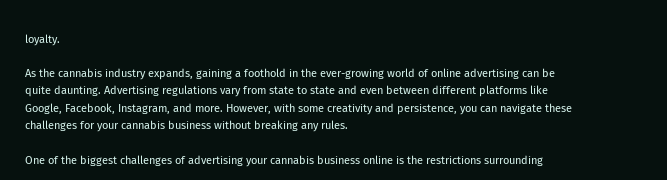loyalty.

As the cannabis industry expands, gaining a foothold in the ever-growing world of online advertising can be quite daunting. Advertising regulations vary from state to state and even between different platforms like Google, Facebook, Instagram, and more. However, with some creativity and persistence, you can navigate these challenges for your cannabis business without breaking any rules.

One of the biggest challenges of advertising your cannabis business online is the restrictions surrounding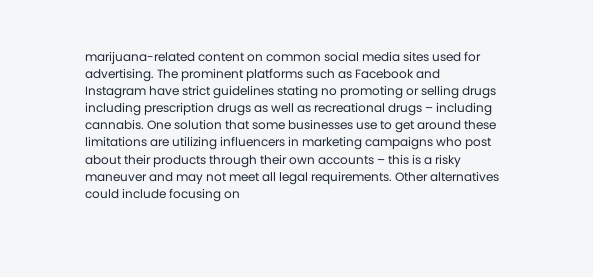marijuana-related content on common social media sites used for advertising. The prominent platforms such as Facebook and Instagram have strict guidelines stating no promoting or selling drugs including prescription drugs as well as recreational drugs – including cannabis. One solution that some businesses use to get around these limitations are utilizing influencers in marketing campaigns who post about their products through their own accounts – this is a risky maneuver and may not meet all legal requirements. Other alternatives could include focusing on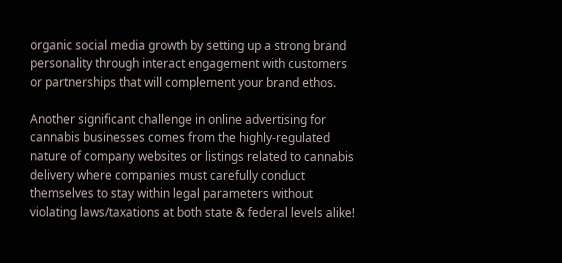organic social media growth by setting up a strong brand personality through interact engagement with customers or partnerships that will complement your brand ethos.

Another significant challenge in online advertising for cannabis businesses comes from the highly-regulated nature of company websites or listings related to cannabis delivery where companies must carefully conduct themselves to stay within legal parameters without violating laws/taxations at both state & federal levels alike!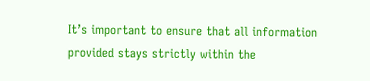It’s important to ensure that all information provided stays strictly within the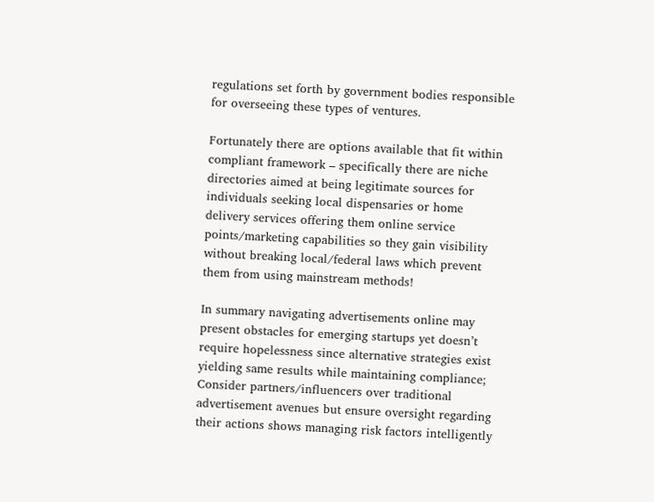regulations set forth by government bodies responsible for overseeing these types of ventures.

Fortunately there are options available that fit within compliant framework – specifically there are niche directories aimed at being legitimate sources for individuals seeking local dispensaries or home delivery services offering them online service points/marketing capabilities so they gain visibility without breaking local/federal laws which prevent them from using mainstream methods!

In summary navigating advertisements online may present obstacles for emerging startups yet doesn’t require hopelessness since alternative strategies exist yielding same results while maintaining compliance; Consider partners/influencers over traditional advertisement avenues but ensure oversight regarding their actions shows managing risk factors intelligently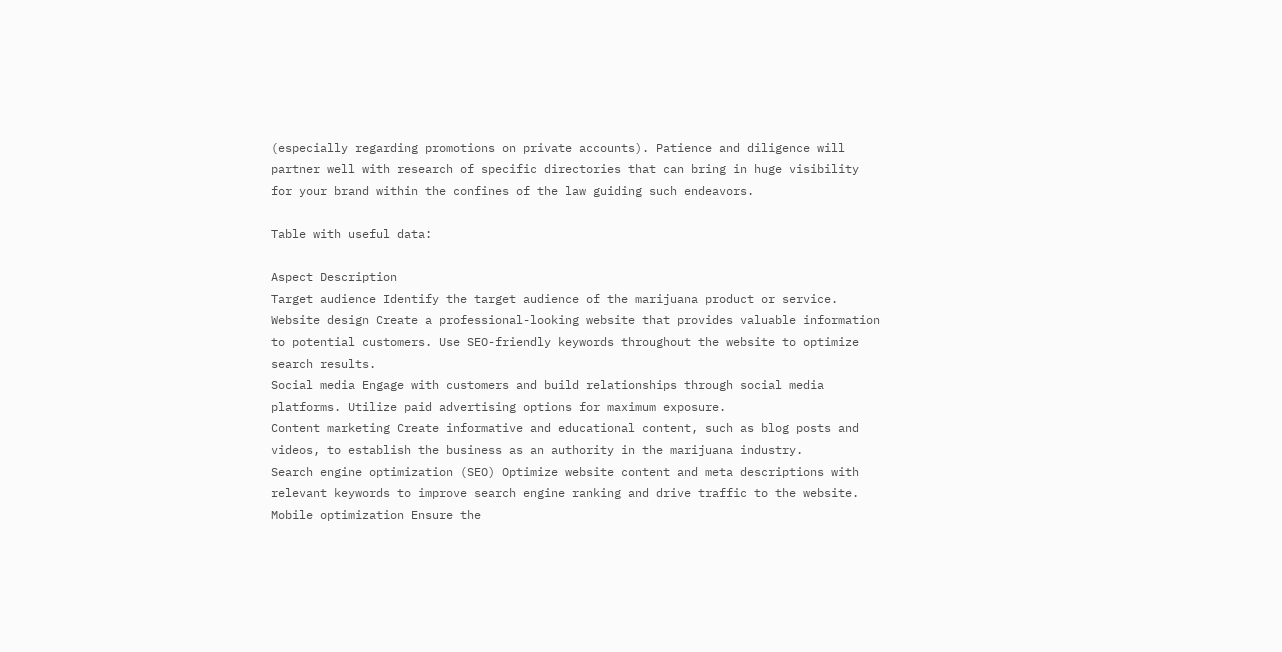(especially regarding promotions on private accounts). Patience and diligence will partner well with research of specific directories that can bring in huge visibility for your brand within the confines of the law guiding such endeavors.

Table with useful data:

Aspect Description
Target audience Identify the target audience of the marijuana product or service.
Website design Create a professional-looking website that provides valuable information to potential customers. Use SEO-friendly keywords throughout the website to optimize search results.
Social media Engage with customers and build relationships through social media platforms. Utilize paid advertising options for maximum exposure.
Content marketing Create informative and educational content, such as blog posts and videos, to establish the business as an authority in the marijuana industry.
Search engine optimization (SEO) Optimize website content and meta descriptions with relevant keywords to improve search engine ranking and drive traffic to the website.
Mobile optimization Ensure the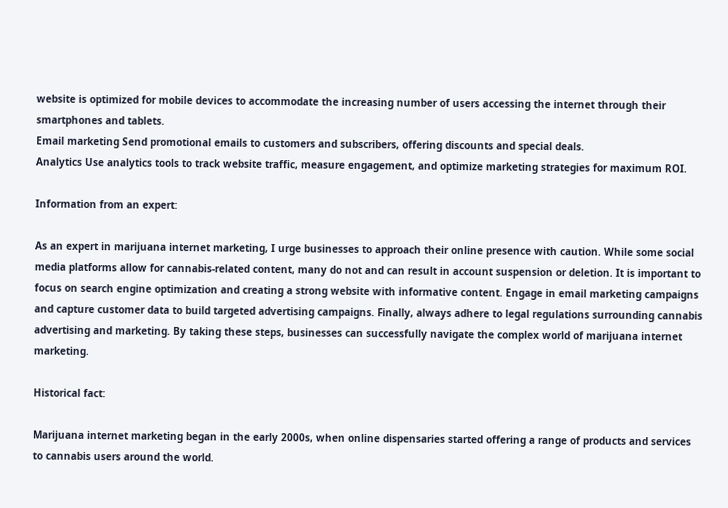website is optimized for mobile devices to accommodate the increasing number of users accessing the internet through their smartphones and tablets.
Email marketing Send promotional emails to customers and subscribers, offering discounts and special deals.
Analytics Use analytics tools to track website traffic, measure engagement, and optimize marketing strategies for maximum ROI.

Information from an expert:

As an expert in marijuana internet marketing, I urge businesses to approach their online presence with caution. While some social media platforms allow for cannabis-related content, many do not and can result in account suspension or deletion. It is important to focus on search engine optimization and creating a strong website with informative content. Engage in email marketing campaigns and capture customer data to build targeted advertising campaigns. Finally, always adhere to legal regulations surrounding cannabis advertising and marketing. By taking these steps, businesses can successfully navigate the complex world of marijuana internet marketing.

Historical fact:

Marijuana internet marketing began in the early 2000s, when online dispensaries started offering a range of products and services to cannabis users around the world.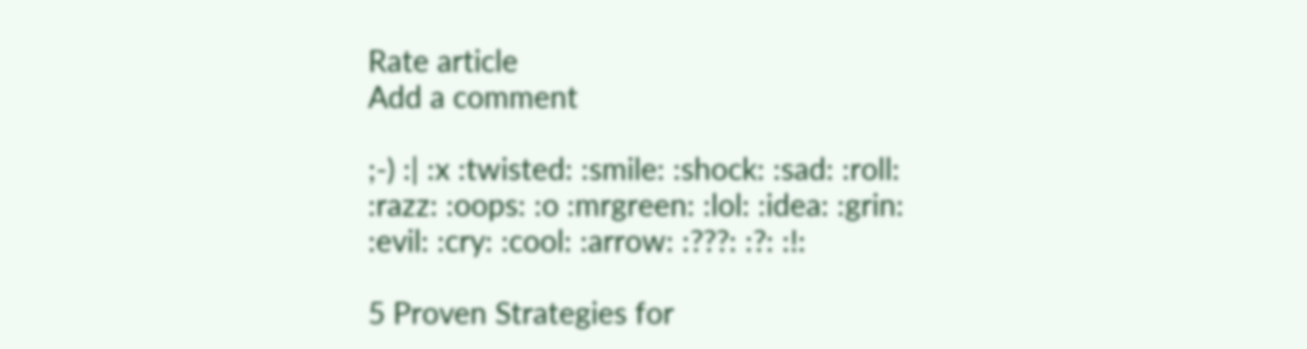Rate article
Add a comment

;-) :| :x :twisted: :smile: :shock: :sad: :roll: :razz: :oops: :o :mrgreen: :lol: :idea: :grin: :evil: :cry: :cool: :arrow: :???: :?: :!:

5 Proven Strategies for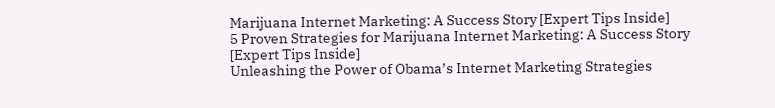Marijuana Internet Marketing: A Success Story [Expert Tips Inside]
5 Proven Strategies for Marijuana Internet Marketing: A Success Story [Expert Tips Inside]
Unleashing the Power of Obama’s Internet Marketing Strategies